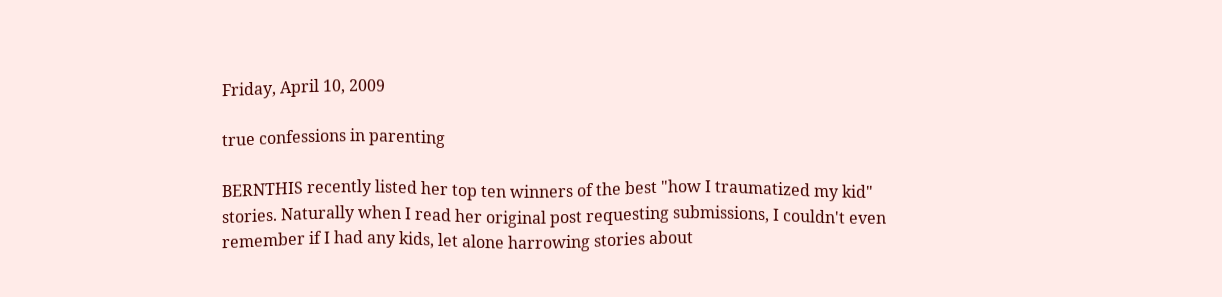Friday, April 10, 2009

true confessions in parenting

BERNTHIS recently listed her top ten winners of the best "how I traumatized my kid" stories. Naturally when I read her original post requesting submissions, I couldn't even remember if I had any kids, let alone harrowing stories about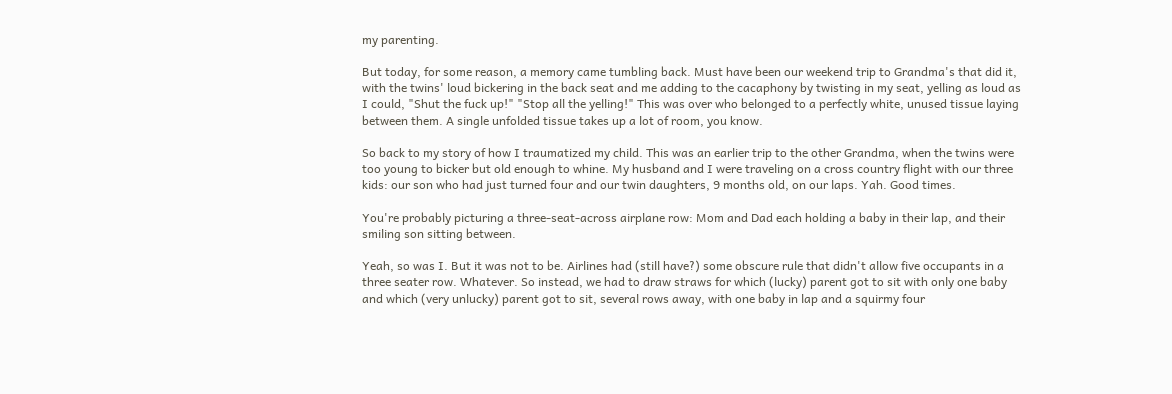my parenting.

But today, for some reason, a memory came tumbling back. Must have been our weekend trip to Grandma's that did it, with the twins' loud bickering in the back seat and me adding to the cacaphony by twisting in my seat, yelling as loud as I could, "Shut the fuck up!" "Stop all the yelling!" This was over who belonged to a perfectly white, unused tissue laying between them. A single unfolded tissue takes up a lot of room, you know.

So back to my story of how I traumatized my child. This was an earlier trip to the other Grandma, when the twins were too young to bicker but old enough to whine. My husband and I were traveling on a cross country flight with our three kids: our son who had just turned four and our twin daughters, 9 months old, on our laps. Yah. Good times.

You're probably picturing a three-seat-across airplane row: Mom and Dad each holding a baby in their lap, and their smiling son sitting between.

Yeah, so was I. But it was not to be. Airlines had (still have?) some obscure rule that didn't allow five occupants in a three seater row. Whatever. So instead, we had to draw straws for which (lucky) parent got to sit with only one baby and which (very unlucky) parent got to sit, several rows away, with one baby in lap and a squirmy four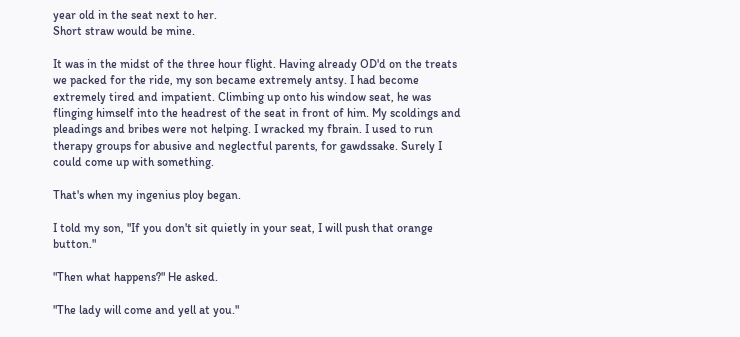year old in the seat next to her.
Short straw would be mine.

It was in the midst of the three hour flight. Having already OD'd on the treats we packed for the ride, my son became extremely antsy. I had become extremely tired and impatient. Climbing up onto his window seat, he was flinging himself into the headrest of the seat in front of him. My scoldings and pleadings and bribes were not helping. I wracked my fbrain. I used to run therapy groups for abusive and neglectful parents, for gawdssake. Surely I could come up with something.

That's when my ingenius ploy began.

I told my son, "If you don't sit quietly in your seat, I will push that orange button."

"Then what happens?" He asked.

"The lady will come and yell at you."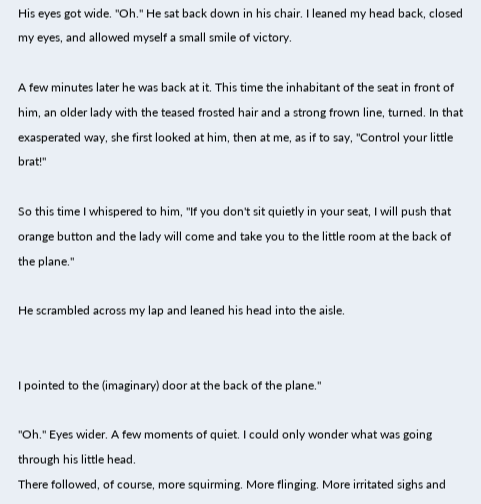His eyes got wide. "Oh." He sat back down in his chair. I leaned my head back, closed my eyes, and allowed myself a small smile of victory.

A few minutes later he was back at it. This time the inhabitant of the seat in front of him, an older lady with the teased frosted hair and a strong frown line, turned. In that exasperated way, she first looked at him, then at me, as if to say, "Control your little brat!"

So this time I whispered to him, "If you don't sit quietly in your seat, I will push that orange button and the lady will come and take you to the little room at the back of the plane."

He scrambled across my lap and leaned his head into the aisle.


I pointed to the (imaginary) door at the back of the plane."

"Oh." Eyes wider. A few moments of quiet. I could only wonder what was going through his little head.
There followed, of course, more squirming. More flinging. More irritated sighs and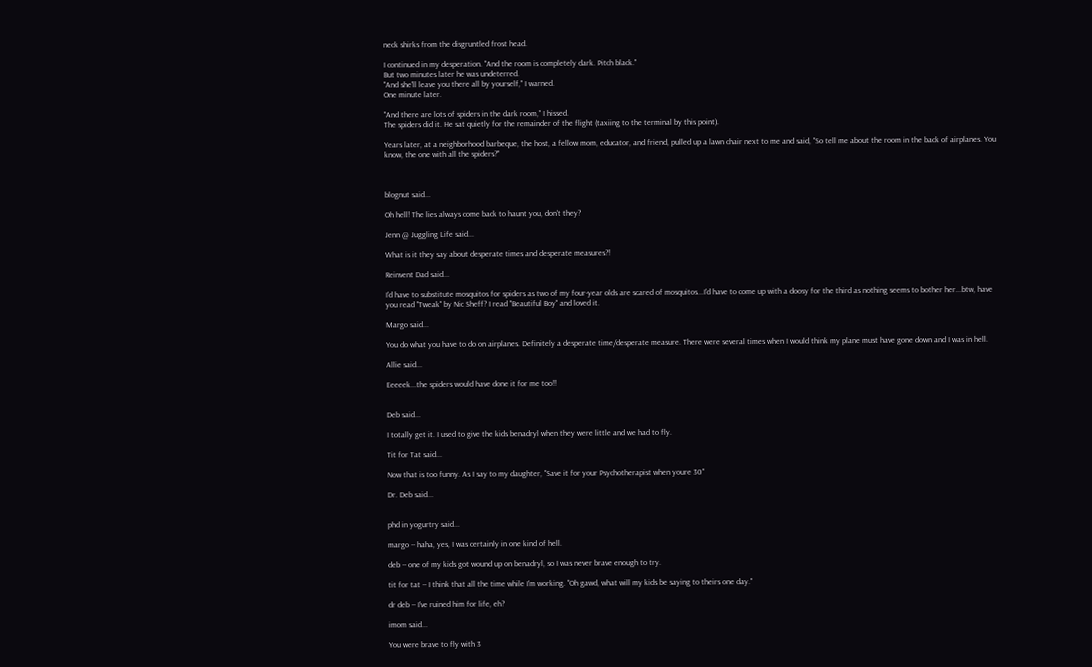neck shirks from the disgruntled frost head.

I continued in my desperation. "And the room is completely dark. Pitch black."
But two minutes later he was undeterred.
"And she'll leave you there all by yourself," I warned.
One minute later.

"And there are lots of spiders in the dark room," I hissed.
The spiders did it. He sat quietly for the remainder of the flight (taxiing to the terminal by this point).

Years later, at a neighborhood barbeque, the host, a fellow mom, educator, and friend, pulled up a lawn chair next to me and said, "So tell me about the room in the back of airplanes. You know, the one with all the spiders?"



blognut said...

Oh hell! The lies always come back to haunt you, don't they?

Jenn @ Juggling Life said...

What is it they say about desperate times and desperate measures?!

Reinvent Dad said...

I'd have to substitute mosquitos for spiders as two of my four-year olds are scared of mosquitos...I'd have to come up with a doosy for the third as nothing seems to bother her...btw, have you read "Tweak" by Nic Sheff? I read "Beautiful Boy" and loved it.

Margo said...

You do what you have to do on airplanes. Definitely a desperate time/desperate measure. There were several times when I would think my plane must have gone down and I was in hell.

Allie said...

Eeeeek...the spiders would have done it for me too!!


Deb said...

I totally get it. I used to give the kids benadryl when they were little and we had to fly.

Tit for Tat said...

Now that is too funny. As I say to my daughter, "Save it for your Psychotherapist when youre 30"

Dr. Deb said...


phd in yogurtry said...

margo -- haha, yes, I was certainly in one kind of hell.

deb -- one of my kids got wound up on benadryl, so I was never brave enough to try.

tit for tat -- I think that all the time while I'm working. "Oh gawd, what will my kids be saying to theirs one day."

dr deb -- I've ruined him for life, eh?

imom said...

You were brave to fly with 3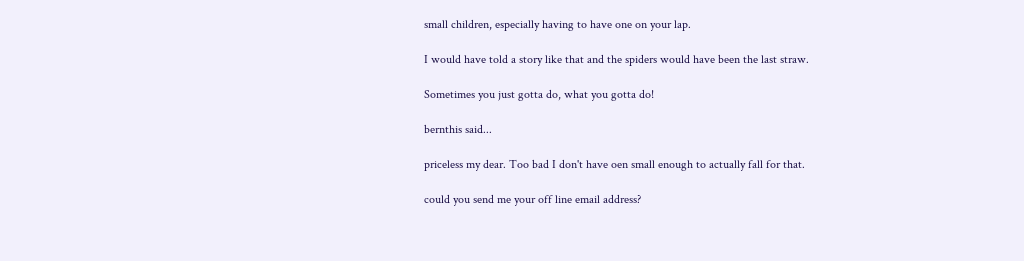small children, especially having to have one on your lap.

I would have told a story like that and the spiders would have been the last straw.

Sometimes you just gotta do, what you gotta do!

bernthis said...

priceless my dear. Too bad I don't have oen small enough to actually fall for that.

could you send me your off line email address?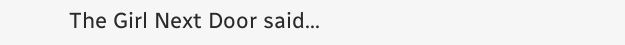The Girl Next Door said...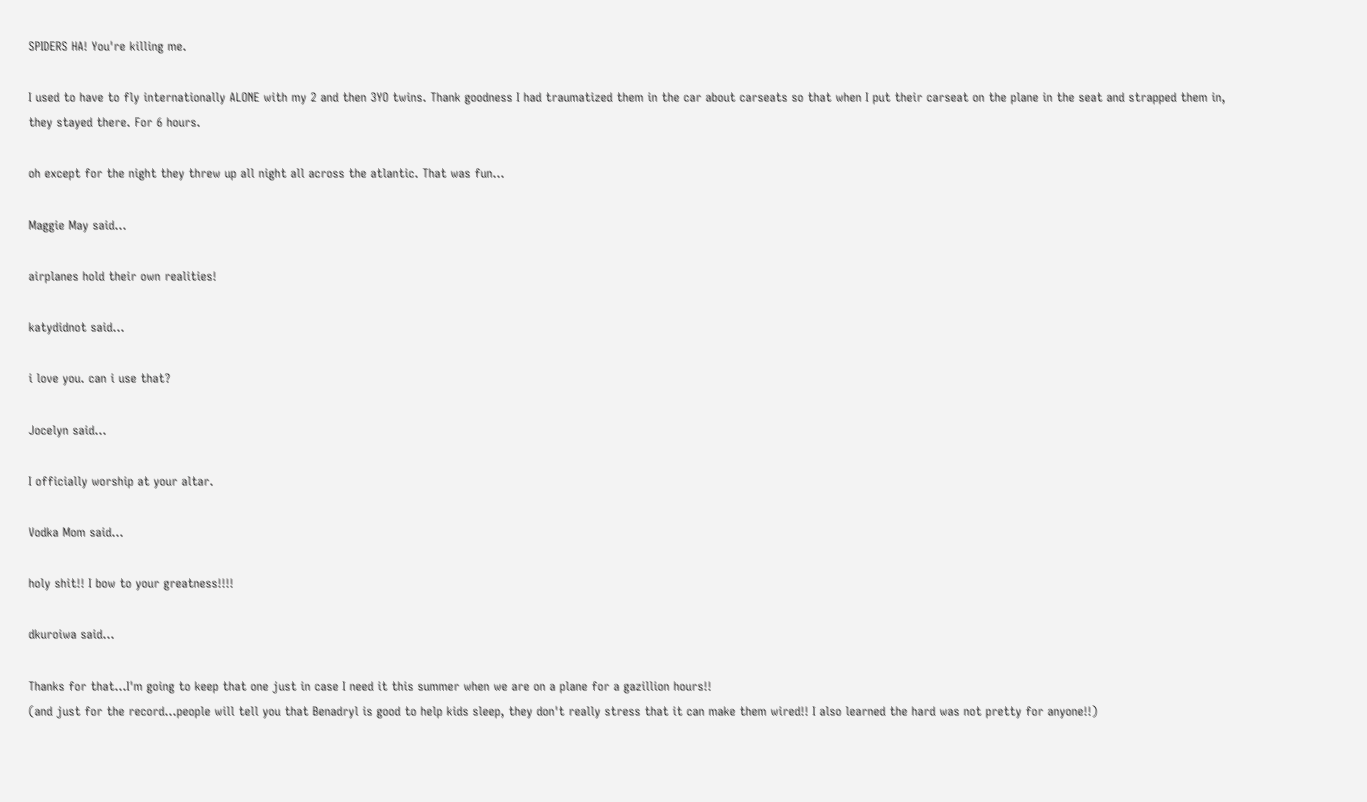SPIDERS HA! You're killing me.

I used to have to fly internationally ALONE with my 2 and then 3YO twins. Thank goodness I had traumatized them in the car about carseats so that when I put their carseat on the plane in the seat and strapped them in, they stayed there. For 6 hours.

oh except for the night they threw up all night all across the atlantic. That was fun...

Maggie May said...

airplanes hold their own realities!

katydidnot said...

i love you. can i use that?

Jocelyn said...

I officially worship at your altar.

Vodka Mom said...

holy shit!! I bow to your greatness!!!!

dkuroiwa said...

Thanks for that...I'm going to keep that one just in case I need it this summer when we are on a plane for a gazillion hours!!
(and just for the record...people will tell you that Benadryl is good to help kids sleep, they don't really stress that it can make them wired!! I also learned the hard was not pretty for anyone!!)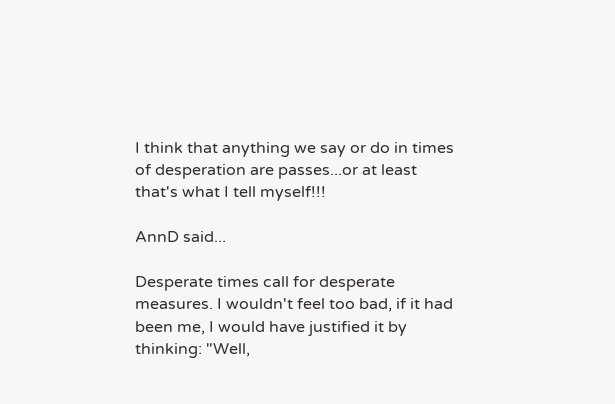I think that anything we say or do in times of desperation are passes...or at least that's what I tell myself!!!

AnnD said...

Desperate times call for desperate measures. I wouldn't feel too bad, if it had been me, I would have justified it by thinking: "Well,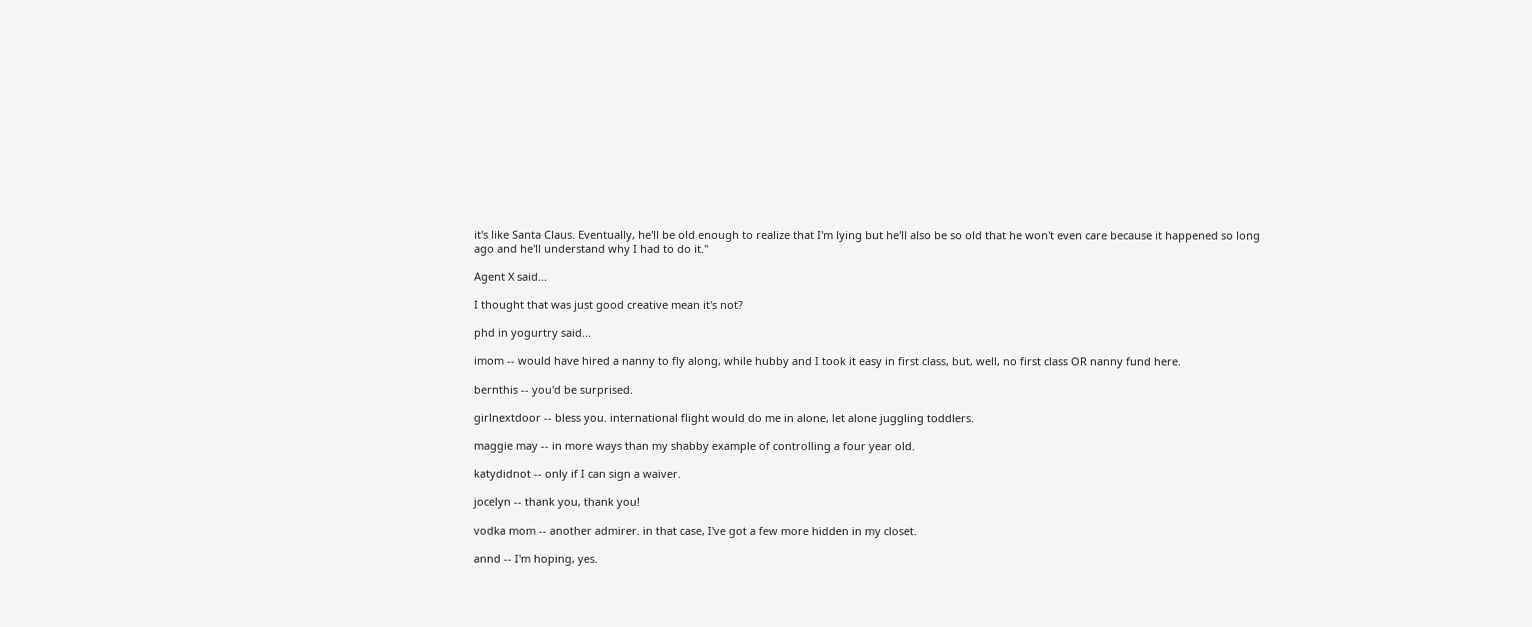it's like Santa Claus. Eventually, he'll be old enough to realize that I'm lying but he'll also be so old that he won't even care because it happened so long ago and he'll understand why I had to do it."

Agent X said...

I thought that was just good creative mean it's not?

phd in yogurtry said...

imom -- would have hired a nanny to fly along, while hubby and I took it easy in first class, but, well, no first class OR nanny fund here.

bernthis -- you'd be surprised.

girlnextdoor -- bless you. international flight would do me in alone, let alone juggling toddlers.

maggie may -- in more ways than my shabby example of controlling a four year old.

katydidnot -- only if I can sign a waiver.

jocelyn -- thank you, thank you!

vodka mom -- another admirer. in that case, I've got a few more hidden in my closet.

annd -- I'm hoping, yes.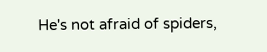He's not afraid of spiders,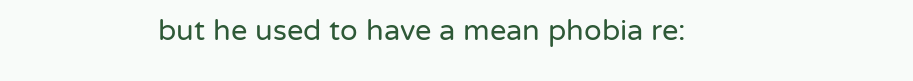but he used to have a mean phobia re: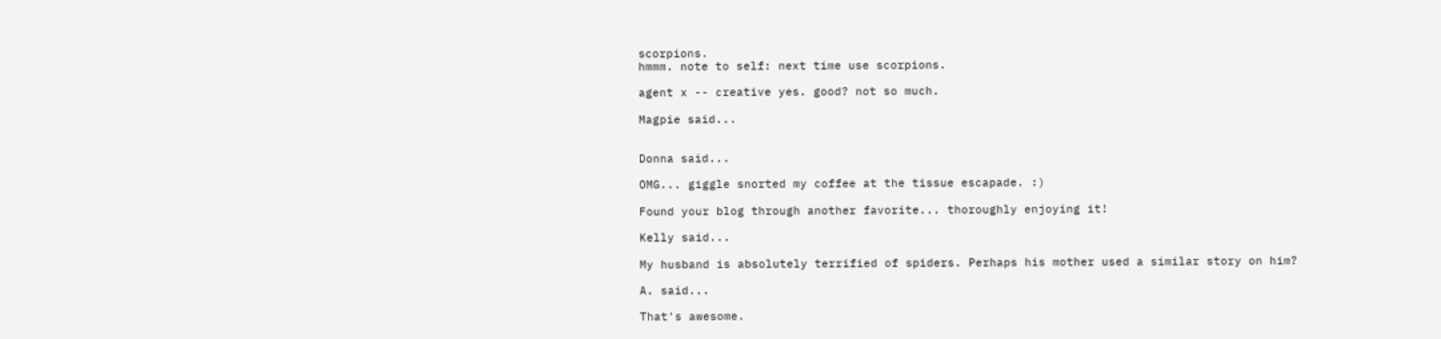scorpions.
hmmm. note to self: next time use scorpions.

agent x -- creative yes. good? not so much.

Magpie said...


Donna said...

OMG... giggle snorted my coffee at the tissue escapade. :)

Found your blog through another favorite... thoroughly enjoying it!

Kelly said...

My husband is absolutely terrified of spiders. Perhaps his mother used a similar story on him?

A. said...

That's awesome.